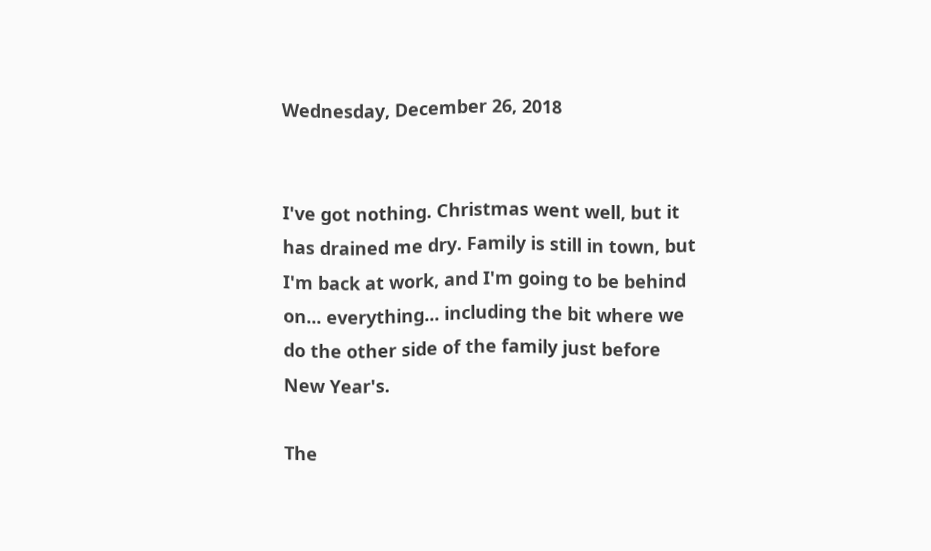Wednesday, December 26, 2018


I've got nothing. Christmas went well, but it has drained me dry. Family is still in town, but I'm back at work, and I'm going to be behind on... everything... including the bit where we do the other side of the family just before New Year's.

The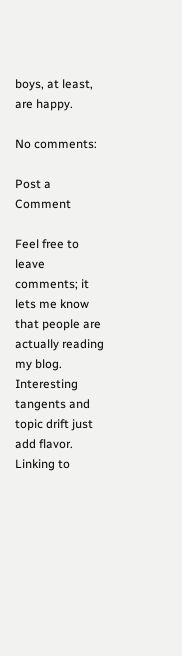boys, at least, are happy.

No comments:

Post a Comment

Feel free to leave comments; it lets me know that people are actually reading my blog. Interesting tangents and topic drift just add flavor. Linking to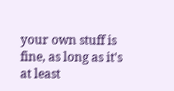your own stuff is fine, as long as it's at least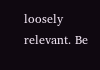loosely relevant. Be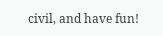civil, and have fun!